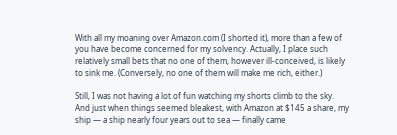With all my moaning over Amazon.com (I shorted it), more than a few of you have become concerned for my solvency. Actually, I place such relatively small bets that no one of them, however ill-conceived, is likely to sink me. (Conversely, no one of them will make me rich, either.)

Still, I was not having a lot of fun watching my shorts climb to the sky. And just when things seemed bleakest, with Amazon at $145 a share, my ship — a ship nearly four years out to sea — finally came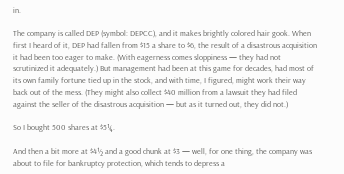in.

The company is called DEP (symbol: DEPCC), and it makes brightly colored hair gook. When first I heard of it, DEP had fallen from $15 a share to $6, the result of a disastrous acquisition it had been too eager to make. (With eagerness comes sloppiness — they had not scrutinized it adequately.) But management had been at this game for decades, had most of its own family fortune tied up in the stock, and with time, I figured, might work their way back out of the mess. (They might also collect $40 million from a lawsuit they had filed against the seller of the disastrous acquisition — but as it turned out, they did not.)

So I bought 500 shares at $5¼.

And then a bit more at $4½ and a good chunk at $3 — well, for one thing, the company was about to file for bankruptcy protection, which tends to depress a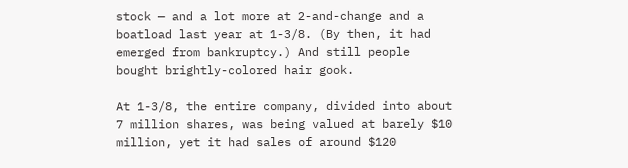stock — and a lot more at 2-and-change and a boatload last year at 1-3/8. (By then, it had emerged from bankruptcy.) And still people bought brightly-colored hair gook.

At 1-3/8, the entire company, divided into about 7 million shares, was being valued at barely $10 million, yet it had sales of around $120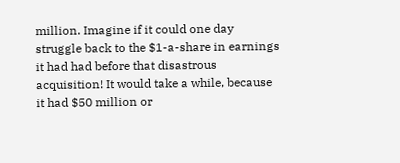million. Imagine if it could one day struggle back to the $1-a-share in earnings it had had before that disastrous acquisition! It would take a while, because it had $50 million or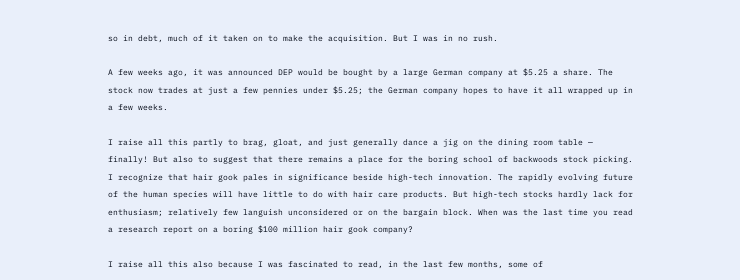so in debt, much of it taken on to make the acquisition. But I was in no rush.

A few weeks ago, it was announced DEP would be bought by a large German company at $5.25 a share. The stock now trades at just a few pennies under $5.25; the German company hopes to have it all wrapped up in a few weeks.

I raise all this partly to brag, gloat, and just generally dance a jig on the dining room table — finally! But also to suggest that there remains a place for the boring school of backwoods stock picking. I recognize that hair gook pales in significance beside high-tech innovation. The rapidly evolving future of the human species will have little to do with hair care products. But high-tech stocks hardly lack for enthusiasm; relatively few languish unconsidered or on the bargain block. When was the last time you read a research report on a boring $100 million hair gook company?

I raise all this also because I was fascinated to read, in the last few months, some of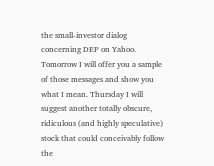the small-investor dialog concerning DEP on Yahoo. Tomorrow I will offer you a sample of those messages and show you what I mean. Thursday I will suggest another totally obscure, ridiculous (and highly speculative) stock that could conceivably follow the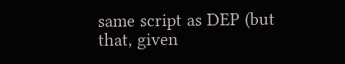same script as DEP (but that, given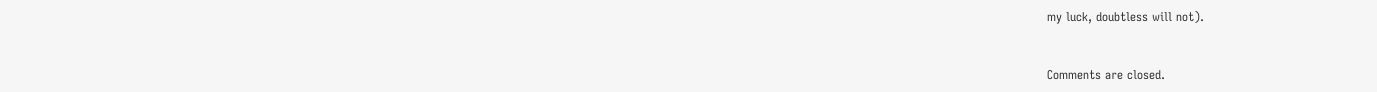my luck, doubtless will not).


Comments are closed.